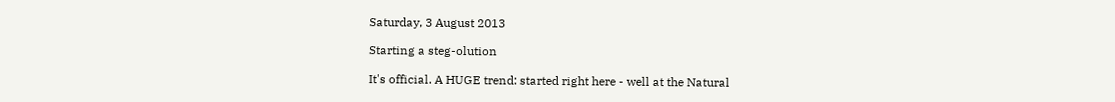Saturday, 3 August 2013

Starting a steg-olution

It's official. A HUGE trend: started right here - well at the Natural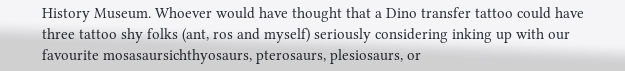History Museum. Whoever would have thought that a Dino transfer tattoo could have three tattoo shy folks (ant, ros and myself) seriously considering inking up with our favourite mosasaursichthyosaurs, pterosaurs, plesiosaurs, or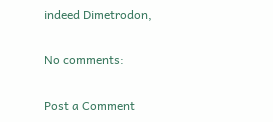indeed Dimetrodon,

No comments:

Post a Comment